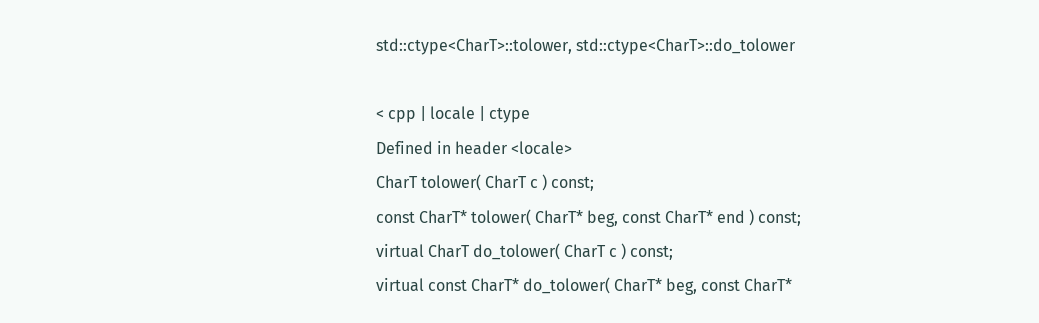std::ctype<CharT>::tolower, std::ctype<CharT>::do_tolower

< cpp | locale | ctype
Defined in header <locale>
CharT tolower( CharT c ) const;
const CharT* tolower( CharT* beg, const CharT* end ) const;
virtual CharT do_tolower( CharT c ) const;
virtual const CharT* do_tolower( CharT* beg, const CharT*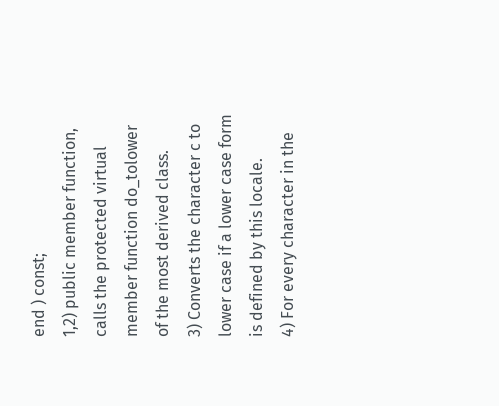end ) const;
1,2) public member function, calls the protected virtual member function do_tolower of the most derived class.
3) Converts the character c to lower case if a lower case form is defined by this locale.
4) For every character in the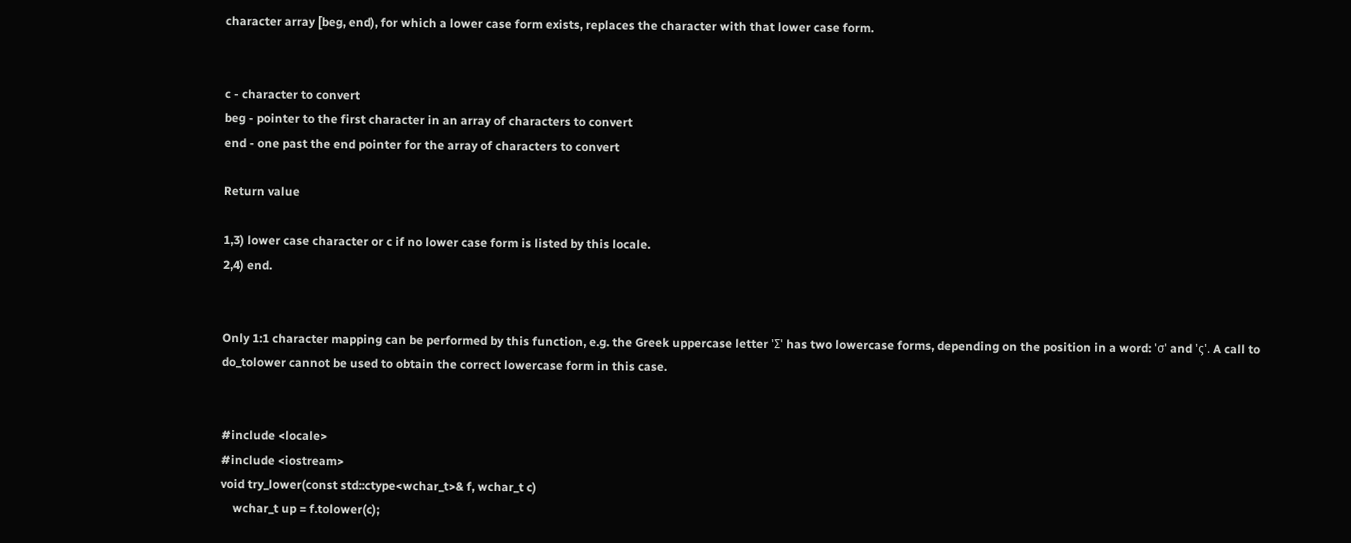character array [beg, end), for which a lower case form exists, replaces the character with that lower case form.


c - character to convert
beg - pointer to the first character in an array of characters to convert
end - one past the end pointer for the array of characters to convert

Return value

1,3) lower case character or c if no lower case form is listed by this locale.
2,4) end.


Only 1:1 character mapping can be performed by this function, e.g. the Greek uppercase letter 'Σ' has two lowercase forms, depending on the position in a word: 'σ' and 'ς'. A call to do_tolower cannot be used to obtain the correct lowercase form in this case.


#include <locale>
#include <iostream>
void try_lower(const std::ctype<wchar_t>& f, wchar_t c)
    wchar_t up = f.tolower(c);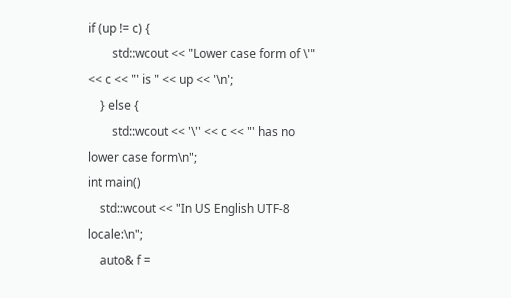if (up != c) {
        std::wcout << "Lower case form of \'" << c << "' is " << up << '\n';
    } else {
        std::wcout << '\'' << c << "' has no lower case form\n";
int main()
    std::wcout << "In US English UTF-8 locale:\n";
    auto& f =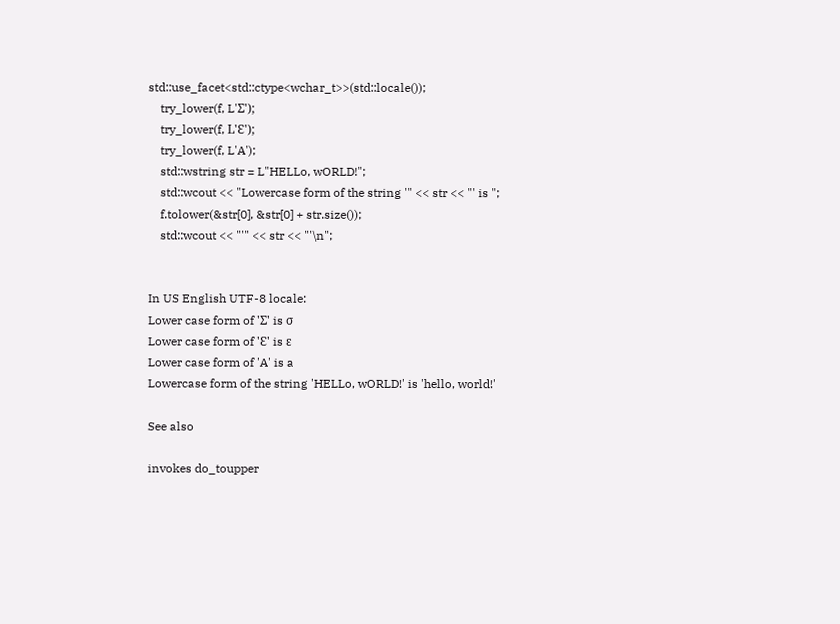std::use_facet<std::ctype<wchar_t>>(std::locale());
    try_lower(f, L'Σ');
    try_lower(f, L'Ɛ');
    try_lower(f, L'A');
    std::wstring str = L"HELLo, wORLD!";
    std::wcout << "Lowercase form of the string '" << str << "' is ";
    f.tolower(&str[0], &str[0] + str.size());
    std::wcout << "'" << str << "'\n";


In US English UTF-8 locale:
Lower case form of 'Σ' is σ
Lower case form of 'Ɛ' is ɛ
Lower case form of 'A' is a
Lowercase form of the string 'HELLo, wORLD!' is 'hello, world!'

See also

invokes do_toupper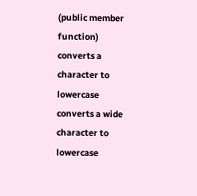(public member function)
converts a character to lowercase
converts a wide character to lowercase